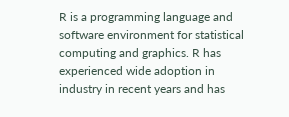R is a programming language and software environment for statistical computing and graphics. R has experienced wide adoption in industry in recent years and has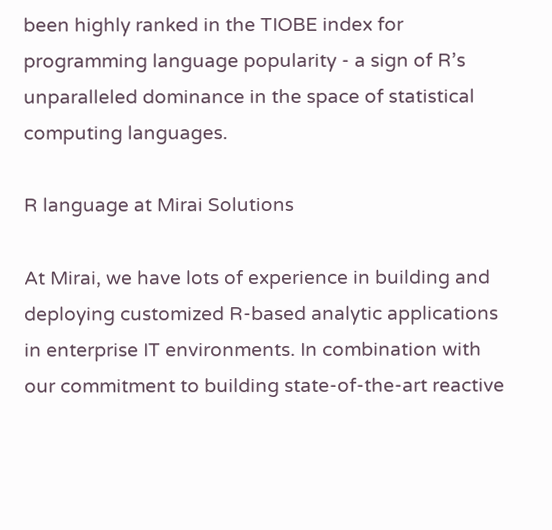been highly ranked in the TIOBE index for programming language popularity - a sign of R’s unparalleled dominance in the space of statistical computing languages.

R language at Mirai Solutions

At Mirai, we have lots of experience in building and deploying customized R-based analytic applications in enterprise IT environments. In combination with our commitment to building state-of-the-art reactive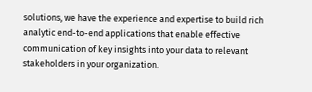solutions, we have the experience and expertise to build rich analytic end-to-end applications that enable effective communication of key insights into your data to relevant stakeholders in your organization.